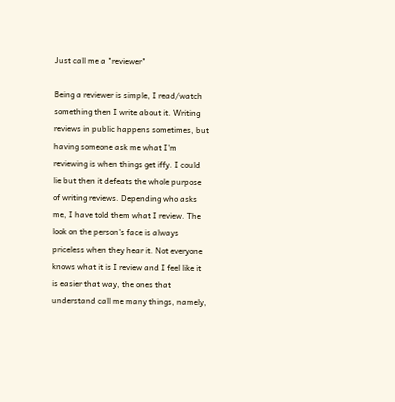Just call me a "reviewer"

Being a reviewer is simple, I read/watch something then I write about it. Writing reviews in public happens sometimes, but having someone ask me what I'm reviewing is when things get iffy. I could lie but then it defeats the whole purpose of writing reviews. Depending who asks me, I have told them what I review. The look on the person's face is always priceless when they hear it. Not everyone knows what it is I review and I feel like it is easier that way, the ones that understand call me many things, namely,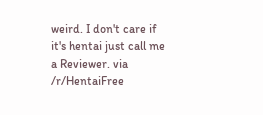weird. I don't care if it's hentai just call me a Reviewer. via /r/HentaiFree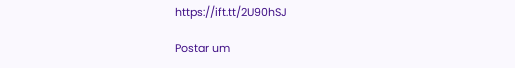https://ift.tt/2U90hSJ

Postar um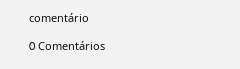comentário

0 Comentários